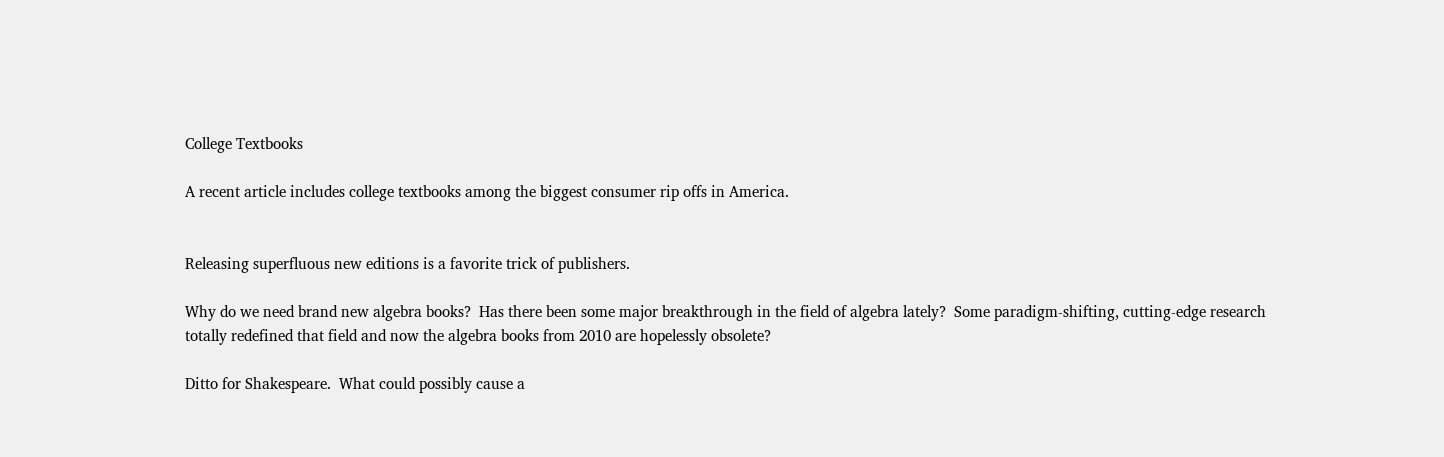College Textbooks

A recent article includes college textbooks among the biggest consumer rip offs in America.


Releasing superfluous new editions is a favorite trick of publishers.

Why do we need brand new algebra books?  Has there been some major breakthrough in the field of algebra lately?  Some paradigm-shifting, cutting-edge research totally redefined that field and now the algebra books from 2010 are hopelessly obsolete?

Ditto for Shakespeare.  What could possibly cause a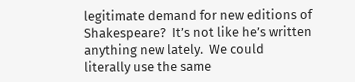legitimate demand for new editions of Shakespeare?  It’s not like he’s written anything new lately.  We could literally use the same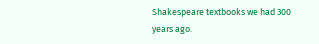Shakespeare textbooks we had 300 years ago.